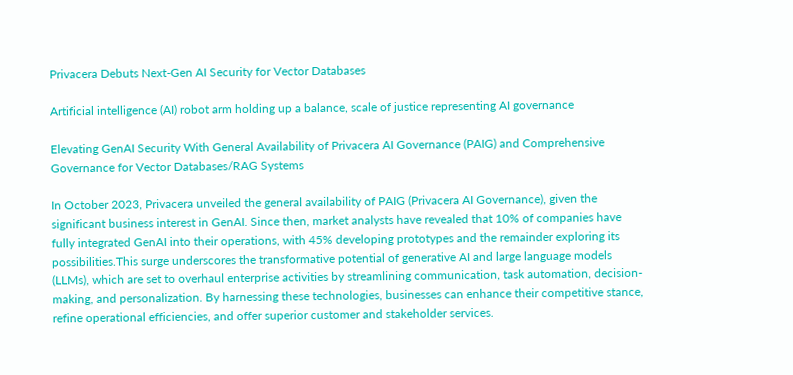Privacera Debuts Next-Gen AI Security for Vector Databases

Artificial intelligence (AI) robot arm holding up a balance, scale of justice representing AI governance

Elevating GenAI Security With General Availability of Privacera AI Governance (PAIG) and Comprehensive Governance for Vector Databases/RAG Systems

In October 2023, Privacera unveiled the general availability of PAIG (Privacera AI Governance), given the significant business interest in GenAI. Since then, market analysts have revealed that 10% of companies have fully integrated GenAI into their operations, with 45% developing prototypes and the remainder exploring its possibilities.This surge underscores the transformative potential of generative AI and large language models (LLMs), which are set to overhaul enterprise activities by streamlining communication, task automation, decision-making, and personalization. By harnessing these technologies, businesses can enhance their competitive stance, refine operational efficiencies, and offer superior customer and stakeholder services.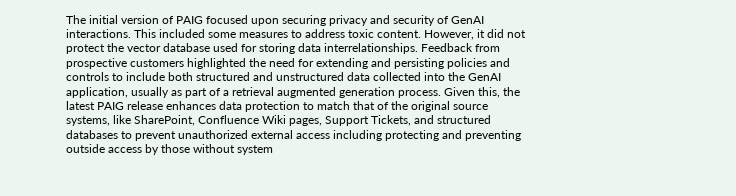The initial version of PAIG focused upon securing privacy and security of GenAI interactions. This included some measures to address toxic content. However, it did not protect the vector database used for storing data interrelationships. Feedback from prospective customers highlighted the need for extending and persisting policies and controls to include both structured and unstructured data collected into the GenAI application, usually as part of a retrieval augmented generation process. Given this, the latest PAIG release enhances data protection to match that of the original source systems, like SharePoint, Confluence Wiki pages, Support Tickets, and structured databases to prevent unauthorized external access including protecting and preventing outside access by those without system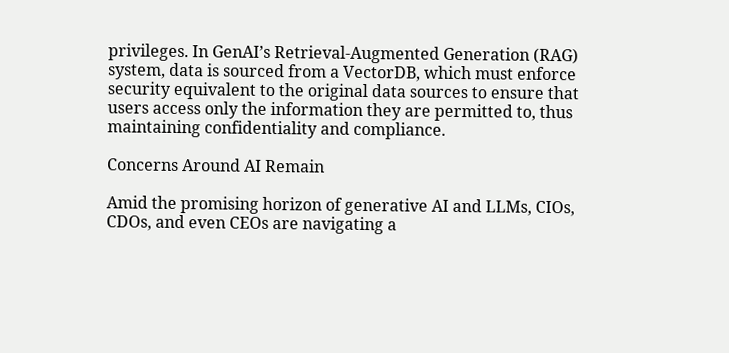privileges. In GenAI’s Retrieval-Augmented Generation (RAG) system, data is sourced from a VectorDB, which must enforce security equivalent to the original data sources to ensure that users access only the information they are permitted to, thus maintaining confidentiality and compliance.

Concerns Around AI Remain

Amid the promising horizon of generative AI and LLMs, CIOs, CDOs, and even CEOs are navigating a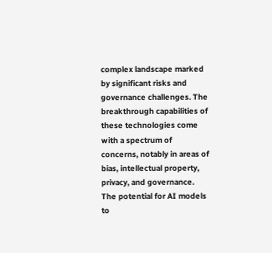complex landscape marked by significant risks and governance challenges. The breakthrough capabilities of these technologies come with a spectrum of concerns, notably in areas of bias, intellectual property, privacy, and governance. The potential for AI models to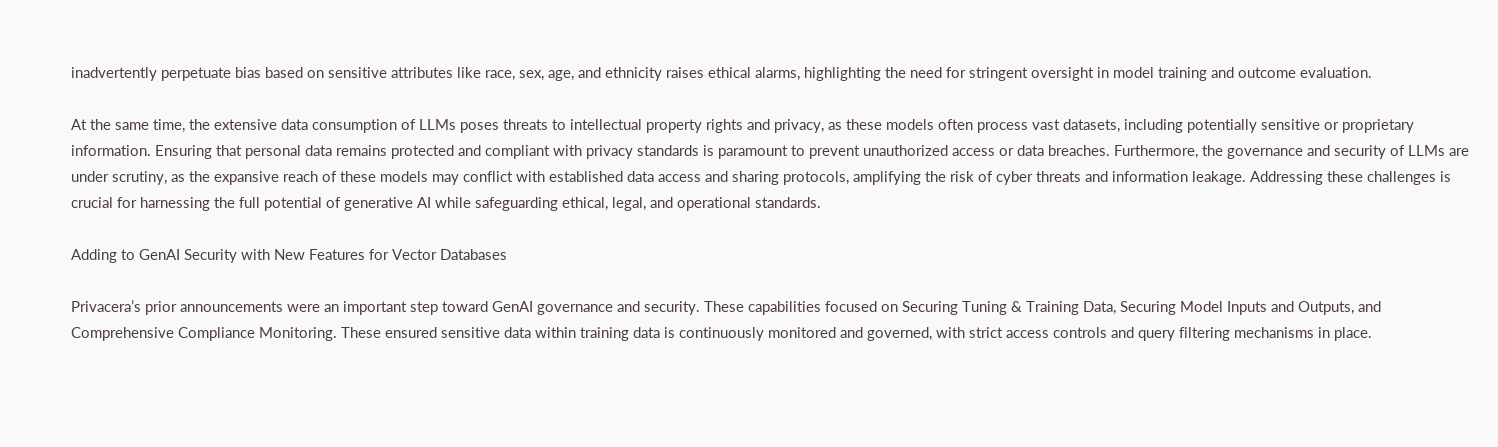inadvertently perpetuate bias based on sensitive attributes like race, sex, age, and ethnicity raises ethical alarms, highlighting the need for stringent oversight in model training and outcome evaluation.

At the same time, the extensive data consumption of LLMs poses threats to intellectual property rights and privacy, as these models often process vast datasets, including potentially sensitive or proprietary information. Ensuring that personal data remains protected and compliant with privacy standards is paramount to prevent unauthorized access or data breaches. Furthermore, the governance and security of LLMs are under scrutiny, as the expansive reach of these models may conflict with established data access and sharing protocols, amplifying the risk of cyber threats and information leakage. Addressing these challenges is crucial for harnessing the full potential of generative AI while safeguarding ethical, legal, and operational standards.

Adding to GenAI Security with New Features for Vector Databases

Privacera’s prior announcements were an important step toward GenAI governance and security. These capabilities focused on Securing Tuning & Training Data, Securing Model Inputs and Outputs, and Comprehensive Compliance Monitoring. These ensured sensitive data within training data is continuously monitored and governed, with strict access controls and query filtering mechanisms in place.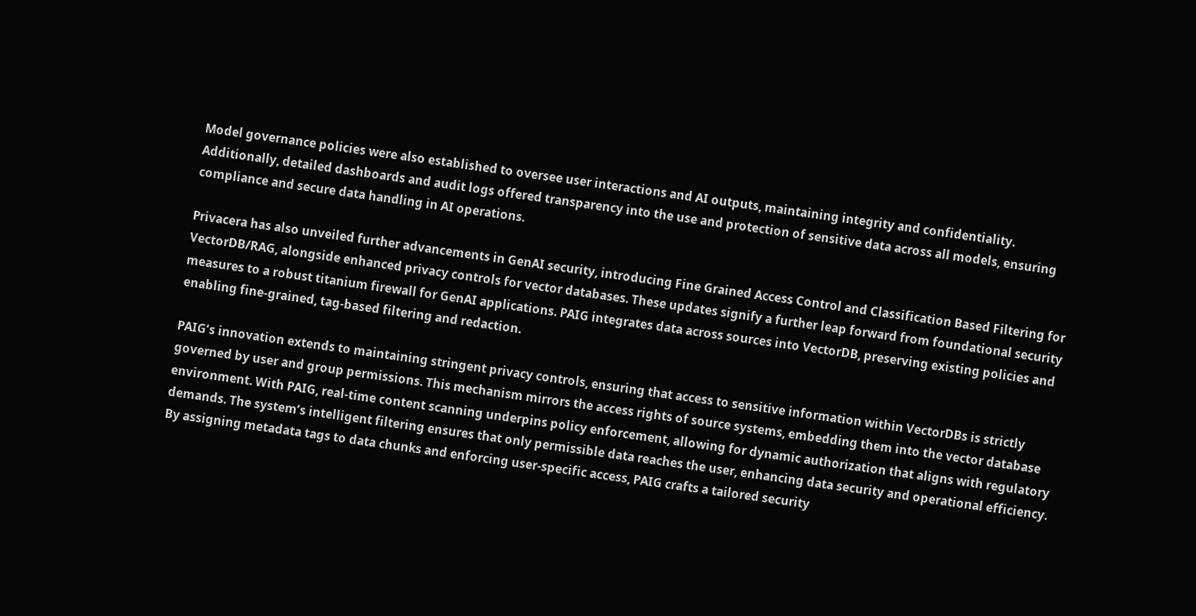Model governance policies were also established to oversee user interactions and AI outputs, maintaining integrity and confidentiality. Additionally, detailed dashboards and audit logs offered transparency into the use and protection of sensitive data across all models, ensuring compliance and secure data handling in AI operations.

Privacera has also unveiled further advancements in GenAI security, introducing Fine Grained Access Control and Classification Based Filtering for VectorDB/RAG, alongside enhanced privacy controls for vector databases. These updates signify a further leap forward from foundational security measures to a robust titanium firewall for GenAI applications. PAIG integrates data across sources into VectorDB, preserving existing policies and enabling fine-grained, tag-based filtering and redaction.

PAIG’s innovation extends to maintaining stringent privacy controls, ensuring that access to sensitive information within VectorDBs is strictly governed by user and group permissions. This mechanism mirrors the access rights of source systems, embedding them into the vector database environment. With PAIG, real-time content scanning underpins policy enforcement, allowing for dynamic authorization that aligns with regulatory demands. The system’s intelligent filtering ensures that only permissible data reaches the user, enhancing data security and operational efficiency. By assigning metadata tags to data chunks and enforcing user-specific access, PAIG crafts a tailored security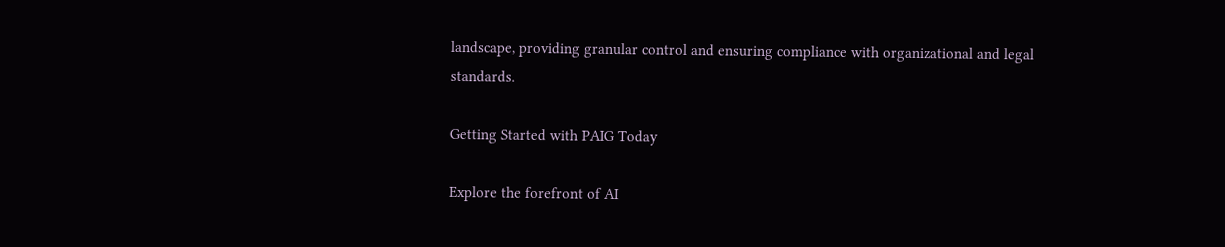landscape, providing granular control and ensuring compliance with organizational and legal standards.

Getting Started with PAIG Today

Explore the forefront of AI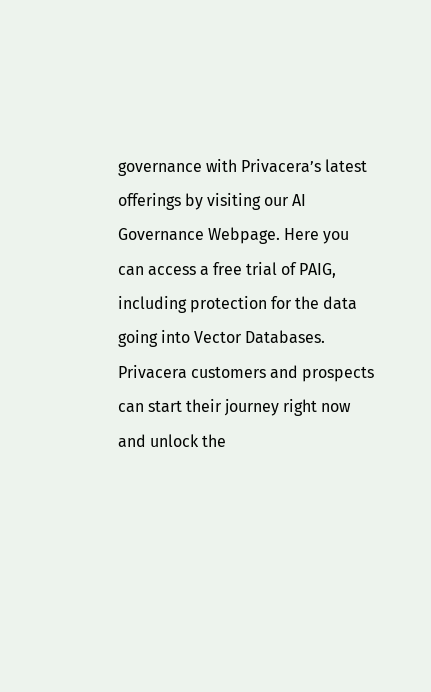governance with Privacera’s latest offerings by visiting our AI Governance Webpage. Here you can access a free trial of PAIG, including protection for the data going into Vector Databases. Privacera customers and prospects can start their journey right now and unlock the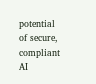potential of secure, compliant AI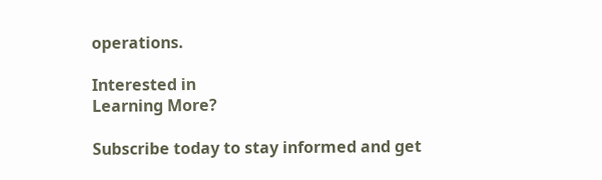operations.

Interested in
Learning More?

Subscribe today to stay informed and get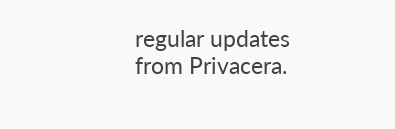regular updates from Privacera.